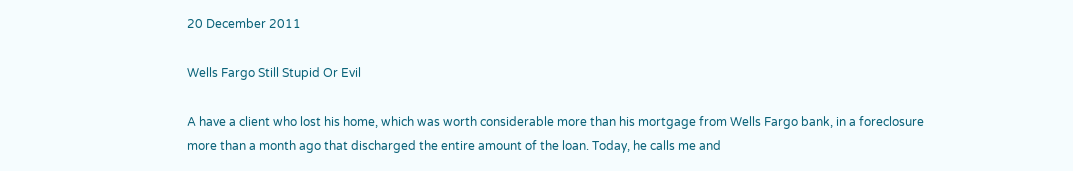20 December 2011

Wells Fargo Still Stupid Or Evil

A have a client who lost his home, which was worth considerable more than his mortgage from Wells Fargo bank, in a foreclosure more than a month ago that discharged the entire amount of the loan. Today, he calls me and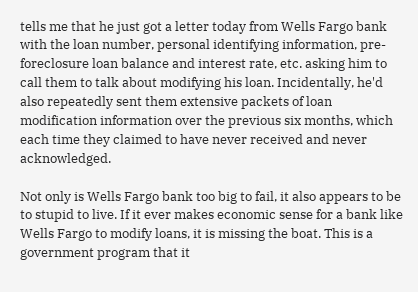tells me that he just got a letter today from Wells Fargo bank with the loan number, personal identifying information, pre-foreclosure loan balance and interest rate, etc. asking him to call them to talk about modifying his loan. Incidentally, he'd also repeatedly sent them extensive packets of loan modification information over the previous six months, which each time they claimed to have never received and never acknowledged.

Not only is Wells Fargo bank too big to fail, it also appears to be to stupid to live. If it ever makes economic sense for a bank like Wells Fargo to modify loans, it is missing the boat. This is a government program that it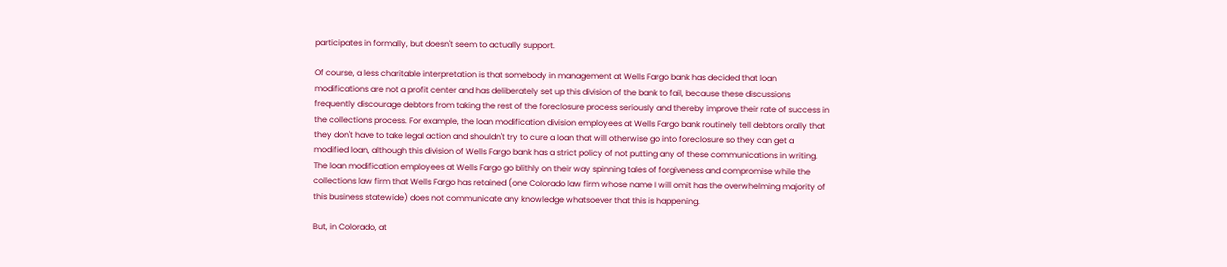participates in formally, but doesn't seem to actually support.

Of course, a less charitable interpretation is that somebody in management at Wells Fargo bank has decided that loan modifications are not a profit center and has deliberately set up this division of the bank to fail, because these discussions frequently discourage debtors from taking the rest of the foreclosure process seriously and thereby improve their rate of success in the collections process. For example, the loan modification division employees at Wells Fargo bank routinely tell debtors orally that they don't have to take legal action and shouldn't try to cure a loan that will otherwise go into foreclosure so they can get a modified loan, although this division of Wells Fargo bank has a strict policy of not putting any of these communications in writing. The loan modification employees at Wells Fargo go blithly on their way spinning tales of forgiveness and compromise while the collections law firm that Wells Fargo has retained (one Colorado law firm whose name I will omit has the overwhelming majority of this business statewide) does not communicate any knowledge whatsoever that this is happening.

But, in Colorado, at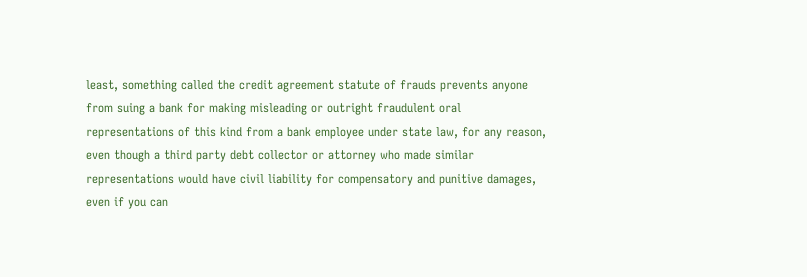least, something called the credit agreement statute of frauds prevents anyone from suing a bank for making misleading or outright fraudulent oral representations of this kind from a bank employee under state law, for any reason, even though a third party debt collector or attorney who made similar representations would have civil liability for compensatory and punitive damages, even if you can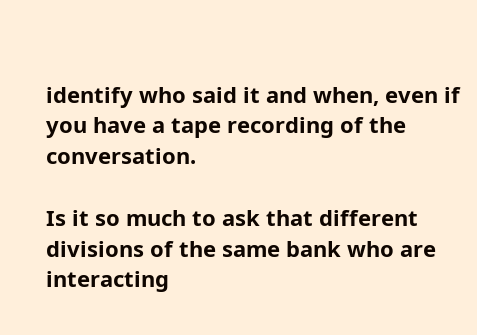identify who said it and when, even if you have a tape recording of the conversation.

Is it so much to ask that different divisions of the same bank who are interacting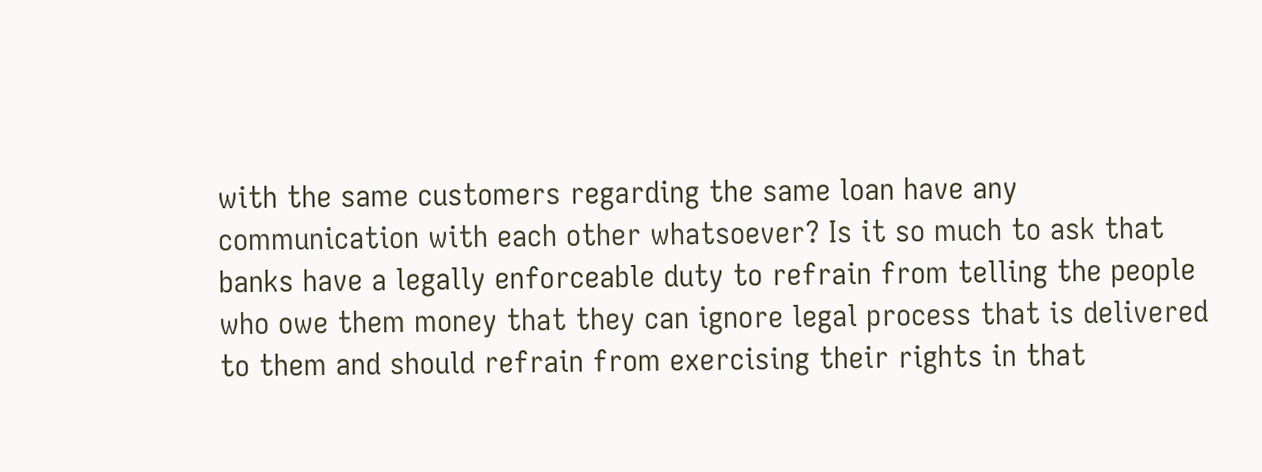with the same customers regarding the same loan have any communication with each other whatsoever? Is it so much to ask that banks have a legally enforceable duty to refrain from telling the people who owe them money that they can ignore legal process that is delivered to them and should refrain from exercising their rights in that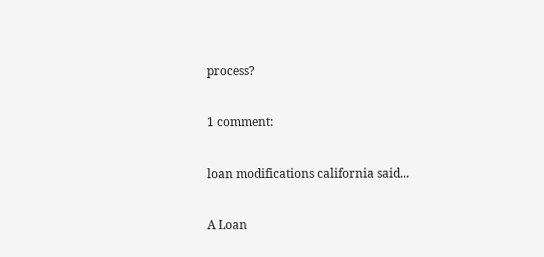process?

1 comment:

loan modifications california said...

A Loan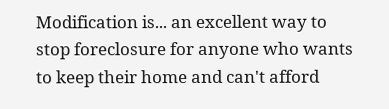Modification is... an excellent way to stop foreclosure for anyone who wants to keep their home and can't afford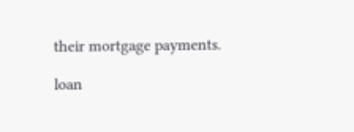their mortgage payments.

loan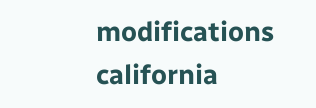modifications california